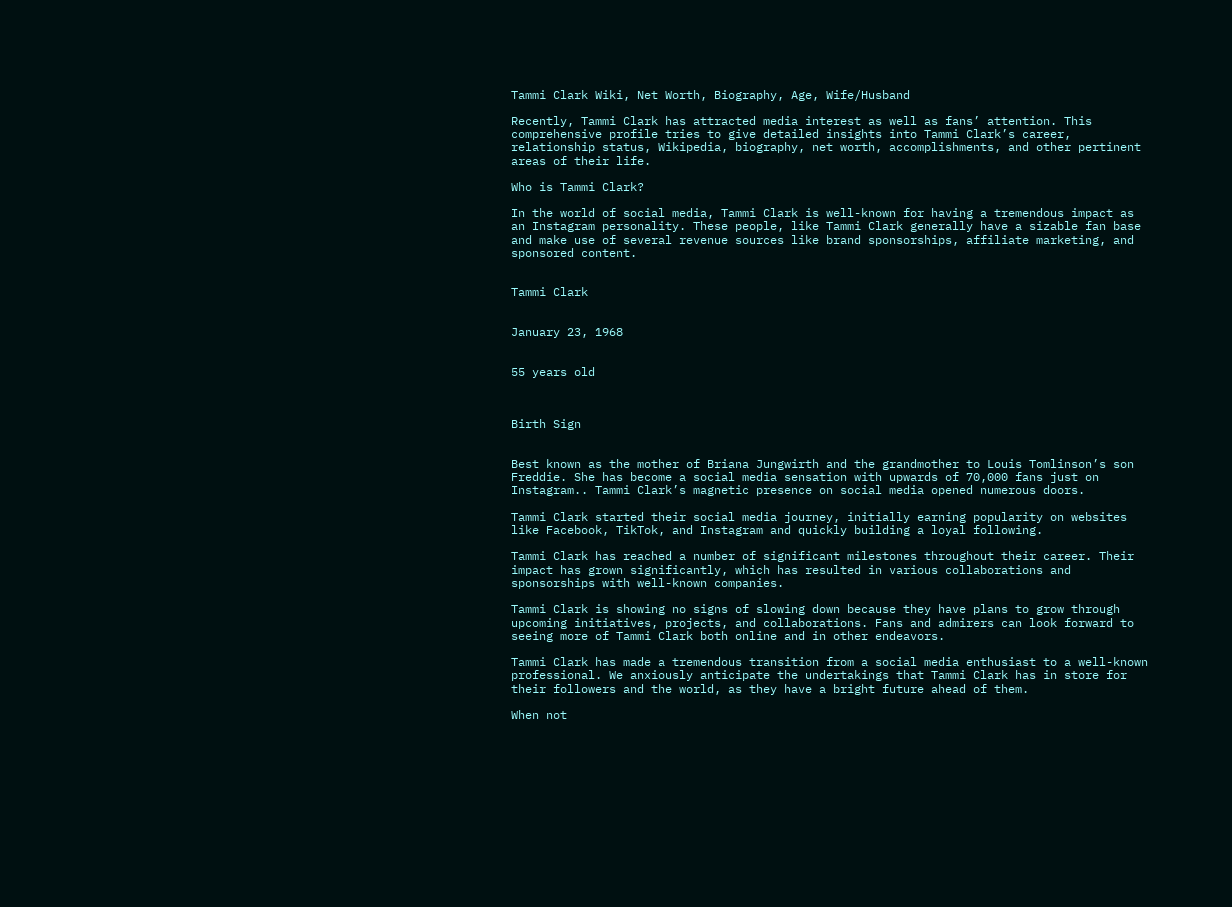Tammi Clark Wiki, Net Worth, Biography, Age, Wife/Husband

Recently, Tammi Clark has attracted media interest as well as fans’ attention. This comprehensive profile tries to give detailed insights into Tammi Clark’s career, relationship status, Wikipedia, biography, net worth, accomplishments, and other pertinent areas of their life.

Who is Tammi Clark?

In the world of social media, Tammi Clark is well-known for having a tremendous impact as an Instagram personality. These people, like Tammi Clark generally have a sizable fan base and make use of several revenue sources like brand sponsorships, affiliate marketing, and sponsored content.


Tammi Clark


January 23, 1968


55 years old



Birth Sign


Best known as the mother of Briana Jungwirth and the grandmother to Louis Tomlinson’s son Freddie. She has become a social media sensation with upwards of 70,000 fans just on Instagram.. Tammi Clark’s magnetic presence on social media opened numerous doors.

Tammi Clark started their social media journey, initially earning popularity on websites like Facebook, TikTok, and Instagram and quickly building a loyal following.

Tammi Clark has reached a number of significant milestones throughout their career. Their impact has grown significantly, which has resulted in various collaborations and sponsorships with well-known companies.

Tammi Clark is showing no signs of slowing down because they have plans to grow through upcoming initiatives, projects, and collaborations. Fans and admirers can look forward to seeing more of Tammi Clark both online and in other endeavors.

Tammi Clark has made a tremendous transition from a social media enthusiast to a well-known professional. We anxiously anticipate the undertakings that Tammi Clark has in store for their followers and the world, as they have a bright future ahead of them.

When not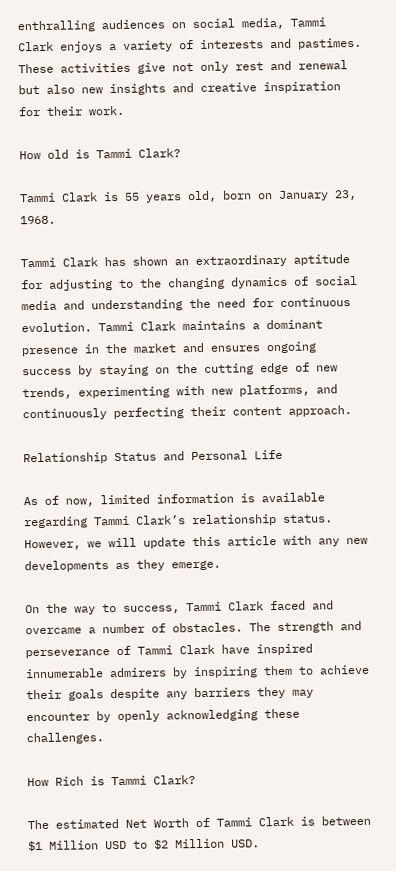enthralling audiences on social media, Tammi Clark enjoys a variety of interests and pastimes. These activities give not only rest and renewal but also new insights and creative inspiration for their work.

How old is Tammi Clark?

Tammi Clark is 55 years old, born on January 23, 1968.

Tammi Clark has shown an extraordinary aptitude for adjusting to the changing dynamics of social media and understanding the need for continuous evolution. Tammi Clark maintains a dominant presence in the market and ensures ongoing success by staying on the cutting edge of new trends, experimenting with new platforms, and continuously perfecting their content approach.

Relationship Status and Personal Life

As of now, limited information is available regarding Tammi Clark’s relationship status. However, we will update this article with any new developments as they emerge.

On the way to success, Tammi Clark faced and overcame a number of obstacles. The strength and perseverance of Tammi Clark have inspired innumerable admirers by inspiring them to achieve their goals despite any barriers they may encounter by openly acknowledging these challenges.

How Rich is Tammi Clark?

The estimated Net Worth of Tammi Clark is between $1 Million USD to $2 Million USD.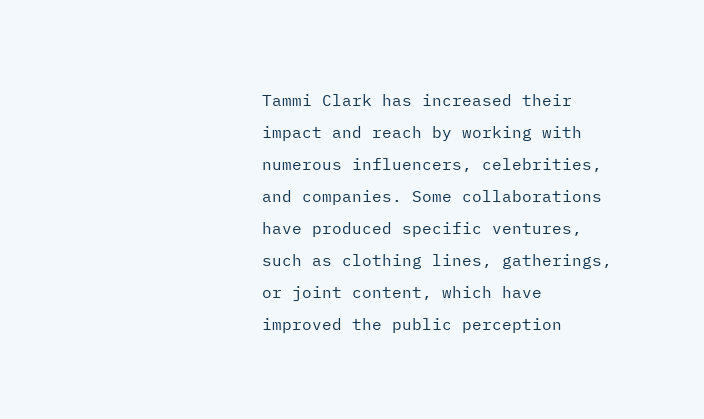Tammi Clark has increased their impact and reach by working with numerous influencers, celebrities, and companies. Some collaborations have produced specific ventures, such as clothing lines, gatherings, or joint content, which have improved the public perception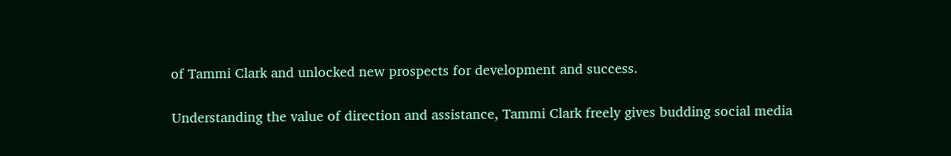of Tammi Clark and unlocked new prospects for development and success.

Understanding the value of direction and assistance, Tammi Clark freely gives budding social media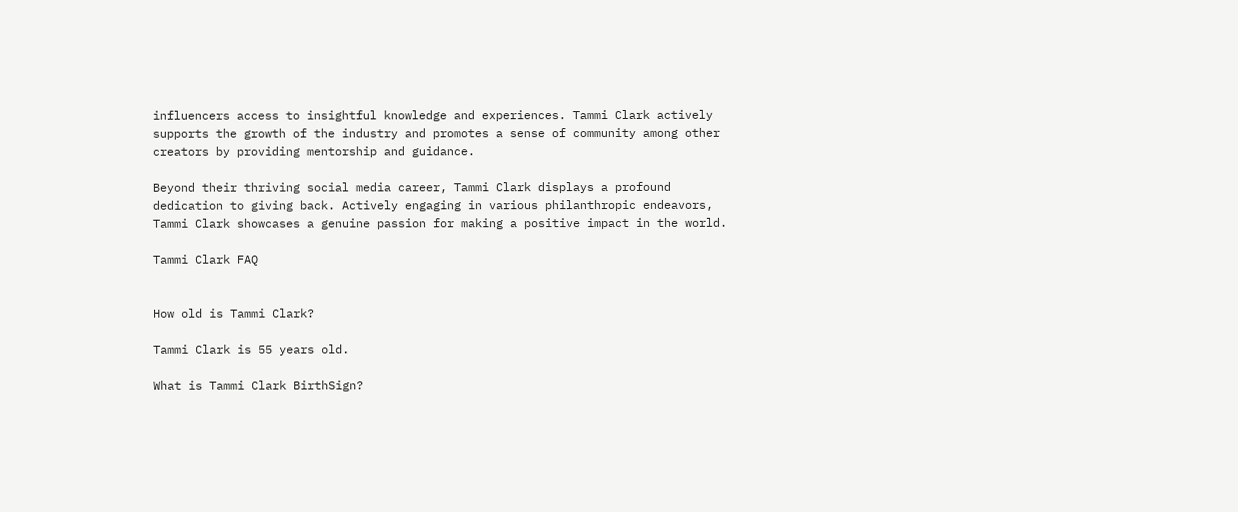influencers access to insightful knowledge and experiences. Tammi Clark actively supports the growth of the industry and promotes a sense of community among other creators by providing mentorship and guidance.

Beyond their thriving social media career, Tammi Clark displays a profound dedication to giving back. Actively engaging in various philanthropic endeavors, Tammi Clark showcases a genuine passion for making a positive impact in the world.

Tammi Clark FAQ


How old is Tammi Clark?

Tammi Clark is 55 years old.

What is Tammi Clark BirthSign?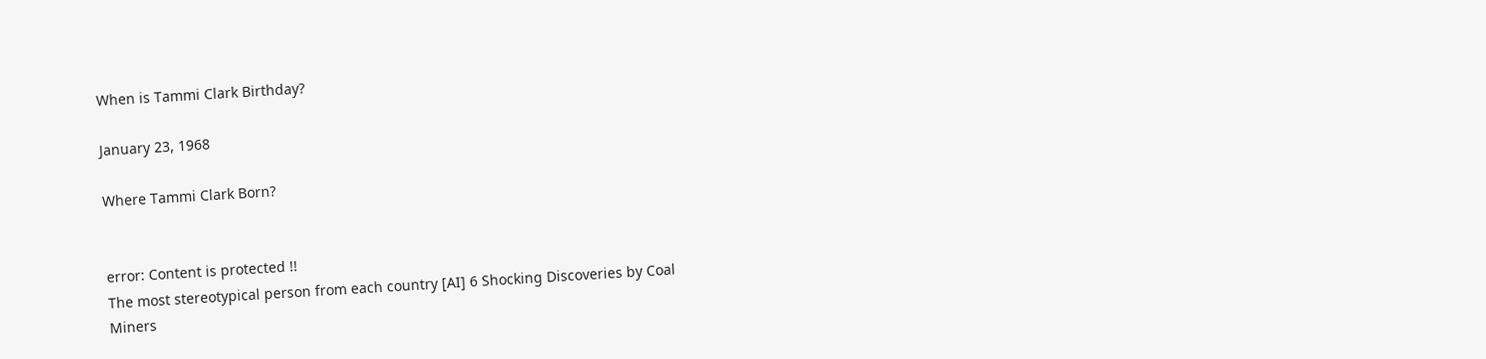When is Tammi Clark Birthday?

January 23, 1968

Where Tammi Clark Born?


error: Content is protected !!
The most stereotypical person from each country [AI] 6 Shocking Discoveries by Coal Miners